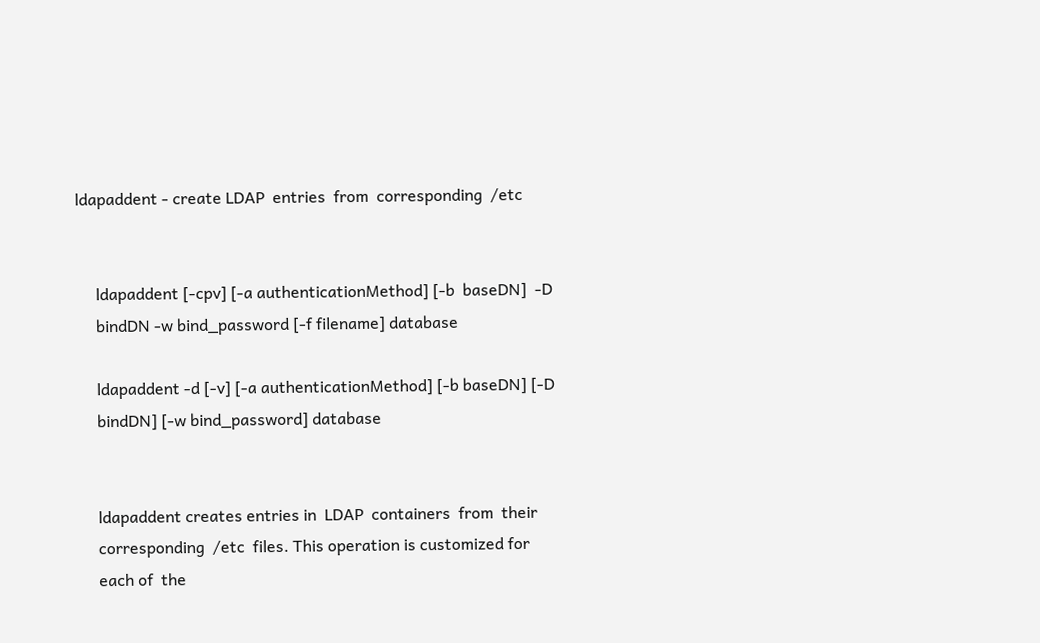ldapaddent - create LDAP  entries  from  corresponding  /etc


     ldapaddent [-cpv] [-a authenticationMethod] [-b  baseDN]  -D
     bindDN -w bind_password [-f filename] database

     ldapaddent -d [-v] [-a authenticationMethod] [-b baseDN] [-D
     bindDN] [-w bind_password] database


     ldapaddent creates entries in  LDAP  containers  from  their
     corresponding  /etc  files. This operation is customized for
     each of  the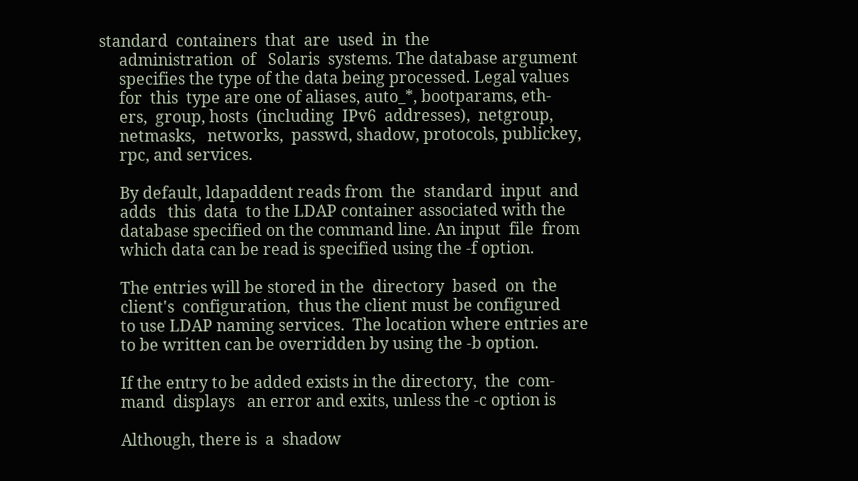standard  containers  that  are  used  in  the
     administration  of   Solaris  systems. The database argument
     specifies the type of the data being processed. Legal values
     for  this  type are one of aliases, auto_*, bootparams, eth-
     ers,  group, hosts  (including  IPv6  addresses),  netgroup,
     netmasks,   networks,  passwd, shadow, protocols, publickey,
     rpc, and services.

     By default, ldapaddent reads from  the  standard  input  and
     adds   this  data  to the LDAP container associated with the
     database specified on the command line. An input  file  from
     which data can be read is specified using the -f option.

     The entries will be stored in the  directory  based  on  the
     client's  configuration,  thus the client must be configured
     to use LDAP naming services.  The location where entries are
     to be written can be overridden by using the -b option.

     If the entry to be added exists in the directory,  the  com-
     mand  displays   an error and exits, unless the -c option is

     Although, there is  a  shadow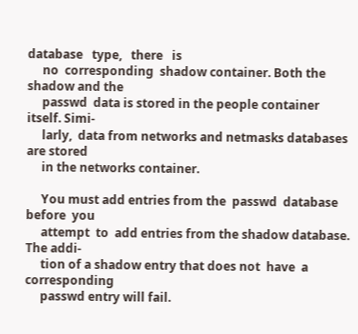database   type,   there   is
     no  corresponding  shadow container. Both the shadow and the
     passwd  data is stored in the people container itself. Simi-
     larly,  data from networks and netmasks databases are stored
     in the networks container.

     You must add entries from the  passwd  database  before  you
     attempt  to  add entries from the shadow database. The addi-
     tion of a shadow entry that does not  have  a  corresponding
     passwd entry will fail.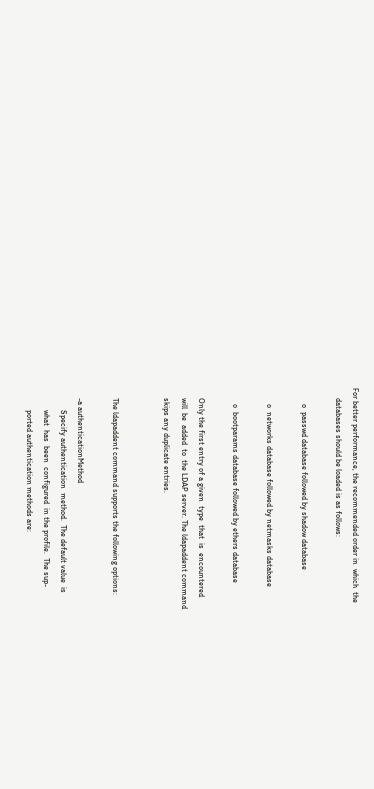For better performance, the recommended order in  which  the
     databases should be loaded is as follows:

        o  passwd database followed by shadow database

        o  networks database followed by netmasks database

        o  bootparams database followed by ethers database

     Only the first entry of a given  type  that  is  encountered
     will  be  added  to  the LDAP server. The ldapaddent command
     skips any duplicate entries.


     The ldapaddent command supports the following options:

     -a authenticationMethod
           Specify authentication  method.  The default value  is
           what  has  been  configured  in the profile.  The sup-
           ported authentication methods are: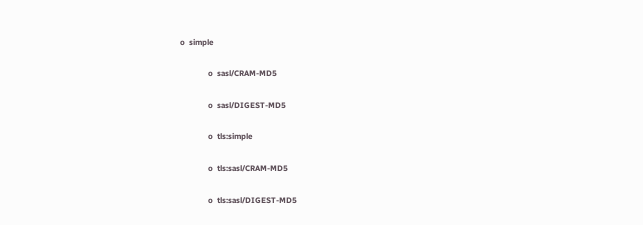o  simple

              o  sasl/CRAM-MD5

              o  sasl/DIGEST-MD5

              o  tls:simple

              o  tls:sasl/CRAM-MD5

              o  tls:sasl/DIGEST-MD5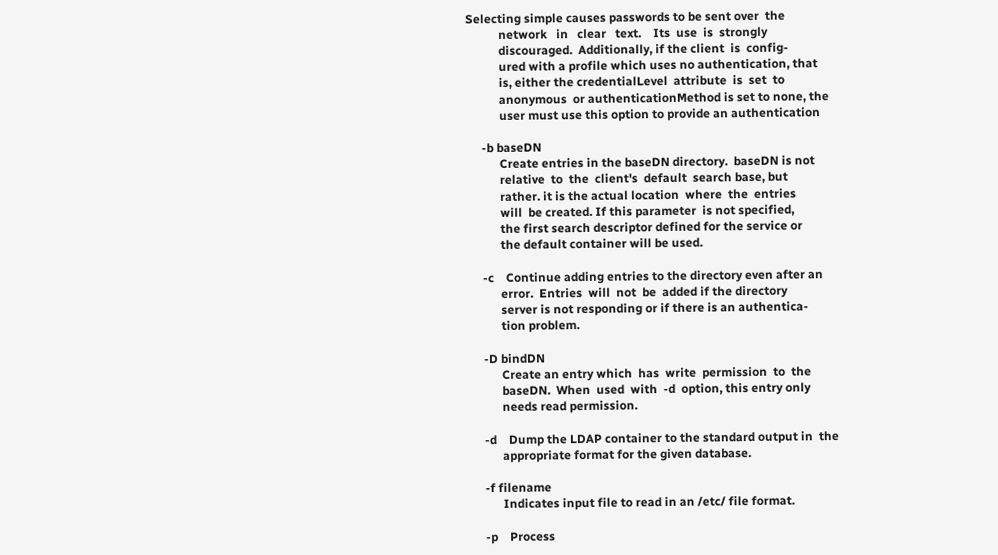Selecting simple causes passwords to be sent over  the
           network   in   clear   text.    Its  use  is  strongly
           discouraged.  Additionally, if the client  is  config-
           ured with a profile which uses no authentication, that
           is, either the credentialLevel  attribute  is  set  to
           anonymous  or authenticationMethod is set to none, the
           user must use this option to provide an authentication

     -b baseDN
           Create entries in the baseDN directory.  baseDN is not
           relative  to  the  client's  default  search base, but
           rather. it is the actual location  where  the  entries
           will  be created. If this parameter  is not specified,
           the first search descriptor defined for the service or
           the default container will be used.

     -c    Continue adding entries to the directory even after an
           error.  Entries  will  not  be  added if the directory
           server is not responding or if there is an authentica-
           tion problem.

     -D bindDN
           Create an entry which  has  write  permission  to  the
           baseDN.  When  used  with  -d  option, this entry only
           needs read permission.

     -d    Dump the LDAP container to the standard output in  the
           appropriate format for the given database.

     -f filename
           Indicates input file to read in an /etc/ file format.

     -p    Process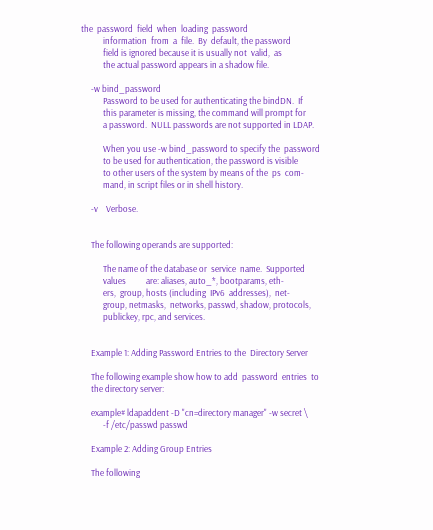the  password  field  when  loading  password
           information  from  a  file.  By  default, the password
           field is ignored because it is usually not  valid,  as
           the actual password appears in a shadow file.

     -w bind_password
           Password to be used for authenticating the bindDN.  If
           this parameter is missing, the command will prompt for
           a password.  NULL passwords are not supported in LDAP.

           When you use -w bind_password to specify the  password
           to be used for authentication, the password is visible
           to other users of the system by means of the  ps  com-
           mand, in script files or in shell history.

     -v    Verbose.


     The following operands are supported:

           The name of the database or  service  name.  Supported
           values          are: aliases, auto_*, bootparams, eth-
           ers,  group, hosts (including  IPv6  addresses),  net-
           group, netmasks,  networks, passwd, shadow, protocols,
           publickey, rpc, and services.


     Example 1: Adding Password Entries to the  Directory Server

     The following example show how to add  password  entries  to
     the directory server:

     example# ldapaddent -D "cn=directory manager" -w secret \
           -f /etc/passwd passwd

     Example 2: Adding Group Entries

     The following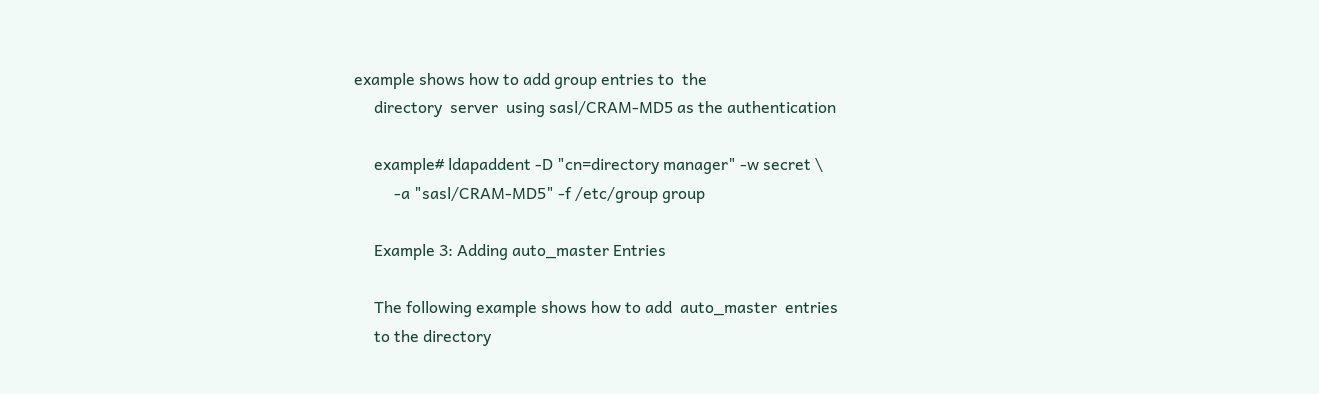example shows how to add group entries to  the
     directory  server  using sasl/CRAM-MD5 as the authentication

     example# ldapaddent -D "cn=directory manager" -w secret \
          -a "sasl/CRAM-MD5" -f /etc/group group

     Example 3: Adding auto_master Entries

     The following example shows how to add  auto_master  entries
     to the directory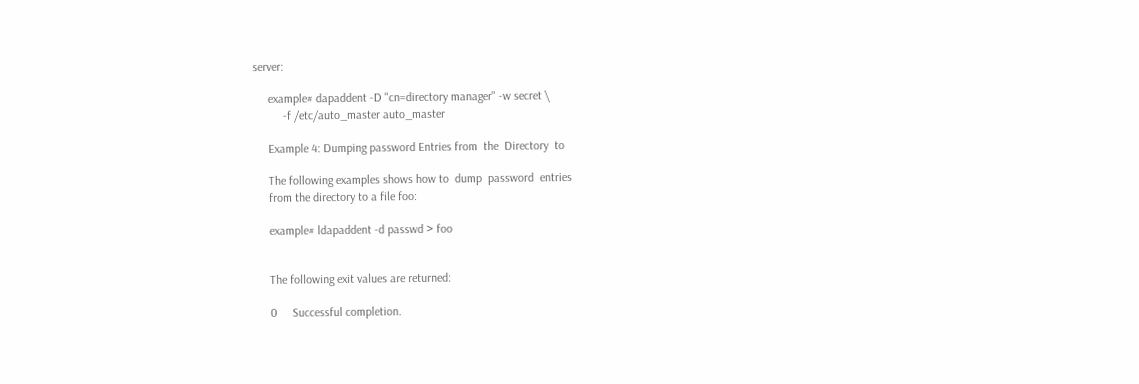server:

     example# dapaddent -D "cn=directory manager" -w secret \
          -f /etc/auto_master auto_master

     Example 4: Dumping password Entries from  the  Directory  to

     The following examples shows how to  dump  password  entries
     from the directory to a file foo:

     example# ldapaddent -d passwd > foo


     The following exit values are returned:

     0     Successful completion.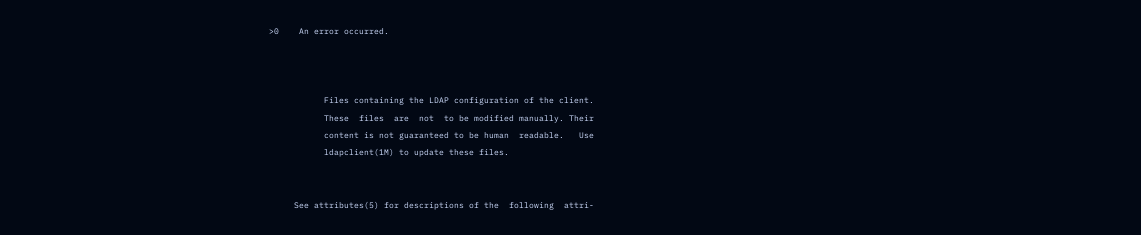>0    An error occurred.



           Files containing the LDAP configuration of the client.
           These  files  are  not  to be modified manually. Their
           content is not guaranteed to be human  readable.   Use
           ldapclient(1M) to update these files.


     See attributes(5) for descriptions of the  following  attri-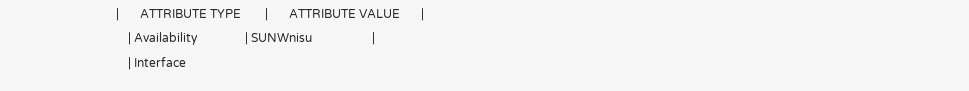|       ATTRIBUTE TYPE        |       ATTRIBUTE VALUE       |
    | Availability                | SUNWnisu                    |
    | Interface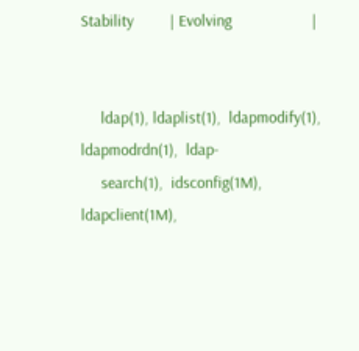Stability         | Evolving                    |


     ldap(1), ldaplist(1),  ldapmodify(1),  ldapmodrdn(1),  ldap-
     search(1),  idsconfig(1M),  ldapclient(1M),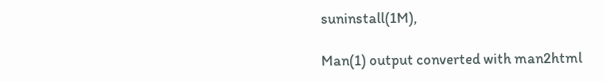suninstall(1M),

Man(1) output converted with man2html